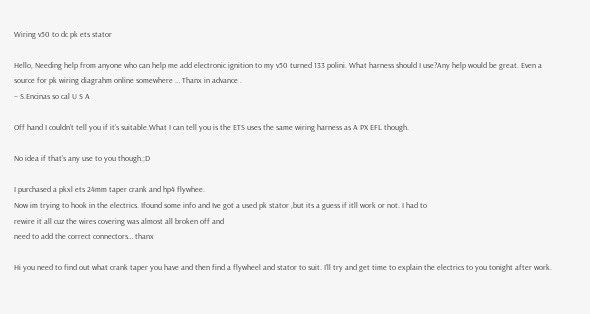Wiring v50 to dc pk ets stator

Hello, Needing help from anyone who can help me add electronic ignition to my v50 turned 133 polini. What harness should I use?Any help would be great. Even a source for pk wiring diagrahm online somewhere … Thanx in advance .
– S.Encinas so cal U S A

Off hand I couldn’t tell you if it’s suitable.What I can tell you is the ETS uses the same wiring harness as A PX EFL though.

No idea if that’s any use to you though.;D

I purchased a pkxl ets 24mm taper crank and hp4 flywhee.
Now im trying to hook in the electrics. Ifound some info and Ive got a used pk stator ,but its a guess if itll work or not. I had to
rewire it all cuz the wires covering was almost all broken off and
need to add the correct connectors… thanx

Hi you need to find out what crank taper you have and then find a flywheel and stator to suit. I’ll try and get time to explain the electrics to you tonight after work.